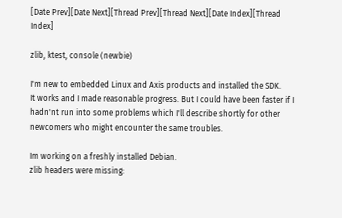[Date Prev][Date Next][Thread Prev][Thread Next][Date Index][Thread Index]

zlib, ktest, console (newbie)

I'm new to embedded Linux and Axis products and installed the SDK.
It works and I made reasonable progress. But I could have been faster if I
hadn'nt run into some problems which I'll describe shortly for other
newcomers who might encounter the same troubles.

Im working on a freshly installed Debian.
zlib headers were missing: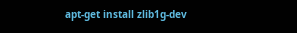apt-get install zlib1g-dev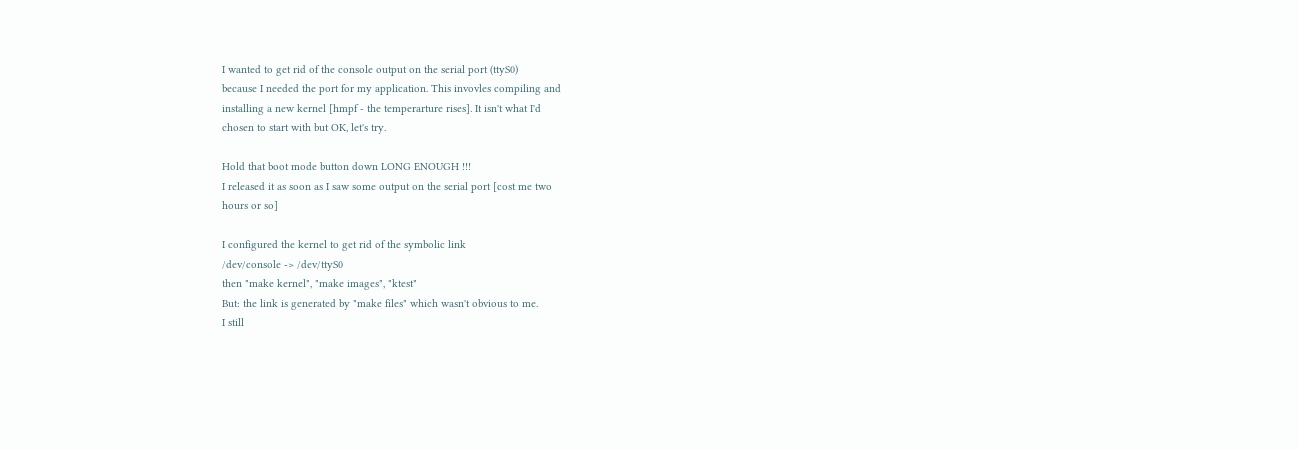I wanted to get rid of the console output on the serial port (ttyS0)
because I needed the port for my application. This invovles compiling and
installing a new kernel [hmpf - the temperarture rises]. It isn't what I'd
chosen to start with but OK, let's try.

Hold that boot mode button down LONG ENOUGH !!!
I released it as soon as I saw some output on the serial port [cost me two
hours or so]

I configured the kernel to get rid of the symbolic link
/dev/console -> /dev/ttyS0
then "make kernel", "make images", "ktest"
But: the link is generated by "make files" which wasn't obvious to me.
I still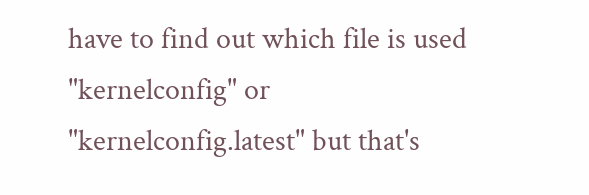have to find out which file is used "kernelconfig" or
"kernelconfig.latest" but that's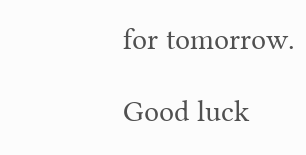for tomorrow.

Good luck